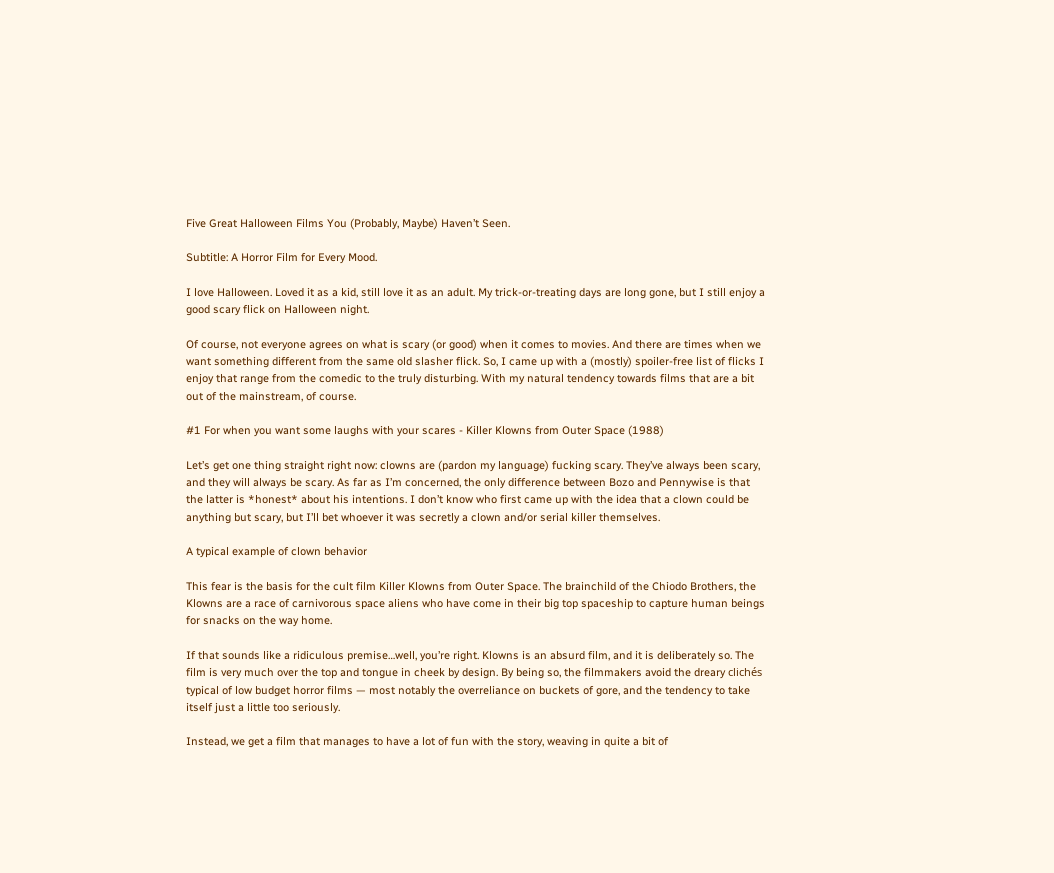Five Great Halloween Films You (Probably, Maybe) Haven’t Seen.

Subtitle: A Horror Film for Every Mood.

I love Halloween. Loved it as a kid, still love it as an adult. My trick-or-treating days are long gone, but I still enjoy a good scary flick on Halloween night.

Of course, not everyone agrees on what is scary (or good) when it comes to movies. And there are times when we want something different from the same old slasher flick. So, I came up with a (mostly) spoiler-free list of flicks I enjoy that range from the comedic to the truly disturbing. With my natural tendency towards films that are a bit out of the mainstream, of course.

#1 For when you want some laughs with your scares - Killer Klowns from Outer Space (1988)

Let’s get one thing straight right now: clowns are (pardon my language) fucking scary. They’ve always been scary, and they will always be scary. As far as I’m concerned, the only difference between Bozo and Pennywise is that the latter is *honest* about his intentions. I don’t know who first came up with the idea that a clown could be anything but scary, but I’ll bet whoever it was secretly a clown and/or serial killer themselves.

A typical example of clown behavior

This fear is the basis for the cult film Killer Klowns from Outer Space. The brainchild of the Chiodo Brothers, the Klowns are a race of carnivorous space aliens who have come in their big top spaceship to capture human beings for snacks on the way home.

If that sounds like a ridiculous premise…well, you’re right. Klowns is an absurd film, and it is deliberately so. The film is very much over the top and tongue in cheek by design. By being so, the filmmakers avoid the dreary clichés typical of low budget horror films — most notably the overreliance on buckets of gore, and the tendency to take itself just a little too seriously.

Instead, we get a film that manages to have a lot of fun with the story, weaving in quite a bit of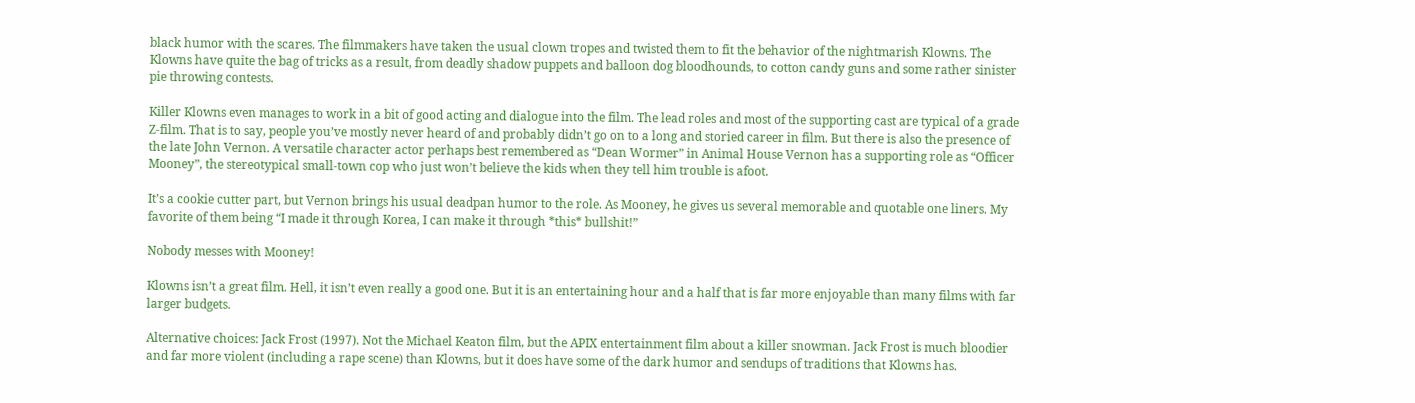black humor with the scares. The filmmakers have taken the usual clown tropes and twisted them to fit the behavior of the nightmarish Klowns. The Klowns have quite the bag of tricks as a result, from deadly shadow puppets and balloon dog bloodhounds, to cotton candy guns and some rather sinister pie throwing contests.

Killer Klowns even manages to work in a bit of good acting and dialogue into the film. The lead roles and most of the supporting cast are typical of a grade Z-film. That is to say, people you’ve mostly never heard of and probably didn’t go on to a long and storied career in film. But there is also the presence of the late John Vernon. A versatile character actor perhaps best remembered as “Dean Wormer” in Animal House Vernon has a supporting role as “Officer Mooney”, the stereotypical small-town cop who just won’t believe the kids when they tell him trouble is afoot.

It’s a cookie cutter part, but Vernon brings his usual deadpan humor to the role. As Mooney, he gives us several memorable and quotable one liners. My favorite of them being “I made it through Korea, I can make it through *this* bullshit!”

Nobody messes with Mooney!

Klowns isn’t a great film. Hell, it isn’t even really a good one. But it is an entertaining hour and a half that is far more enjoyable than many films with far larger budgets.

Alternative choices: Jack Frost (1997). Not the Michael Keaton film, but the APIX entertainment film about a killer snowman. Jack Frost is much bloodier and far more violent (including a rape scene) than Klowns, but it does have some of the dark humor and sendups of traditions that Klowns has.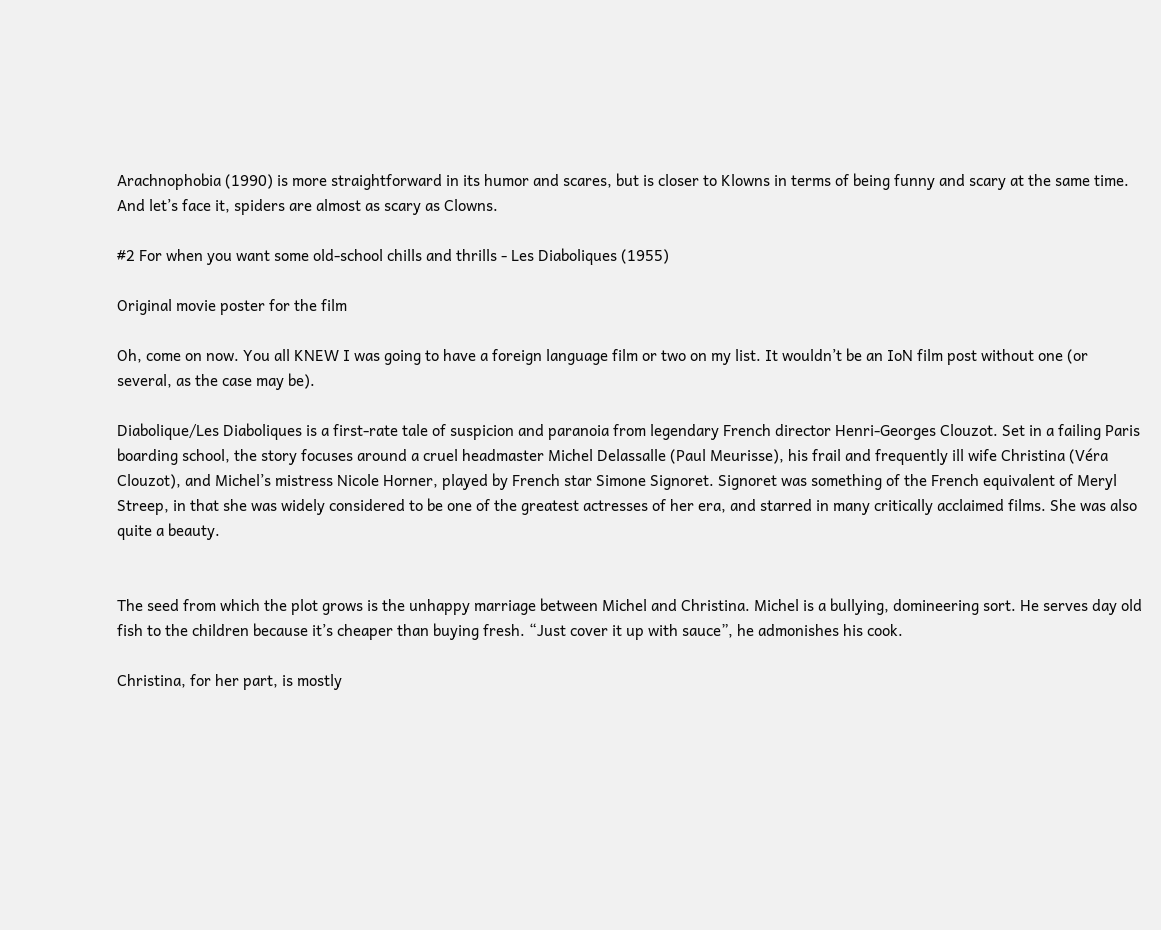Arachnophobia (1990) is more straightforward in its humor and scares, but is closer to Klowns in terms of being funny and scary at the same time. And let’s face it, spiders are almost as scary as Clowns.

#2 For when you want some old-school chills and thrills - Les Diaboliques (1955)

Original movie poster for the film

Oh, come on now. You all KNEW I was going to have a foreign language film or two on my list. It wouldn’t be an IoN film post without one (or several, as the case may be).

Diabolique/Les Diaboliques is a first-rate tale of suspicion and paranoia from legendary French director Henri-Georges Clouzot. Set in a failing Paris boarding school, the story focuses around a cruel headmaster Michel Delassalle (Paul Meurisse), his frail and frequently ill wife Christina (Véra Clouzot), and Michel’s mistress Nicole Horner, played by French star Simone Signoret. Signoret was something of the French equivalent of Meryl Streep, in that she was widely considered to be one of the greatest actresses of her era, and starred in many critically acclaimed films. She was also quite a beauty.


The seed from which the plot grows is the unhappy marriage between Michel and Christina. Michel is a bullying, domineering sort. He serves day old fish to the children because it’s cheaper than buying fresh. “Just cover it up with sauce”, he admonishes his cook.

Christina, for her part, is mostly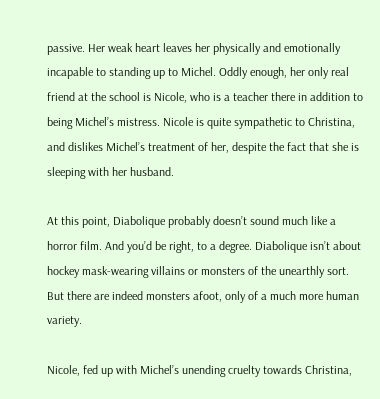passive. Her weak heart leaves her physically and emotionally incapable to standing up to Michel. Oddly enough, her only real friend at the school is Nicole, who is a teacher there in addition to being Michel’s mistress. Nicole is quite sympathetic to Christina, and dislikes Michel’s treatment of her, despite the fact that she is sleeping with her husband.

At this point, Diabolique probably doesn’t sound much like a horror film. And you’d be right, to a degree. Diabolique isn’t about hockey mask-wearing villains or monsters of the unearthly sort. But there are indeed monsters afoot, only of a much more human variety.

Nicole, fed up with Michel’s unending cruelty towards Christina,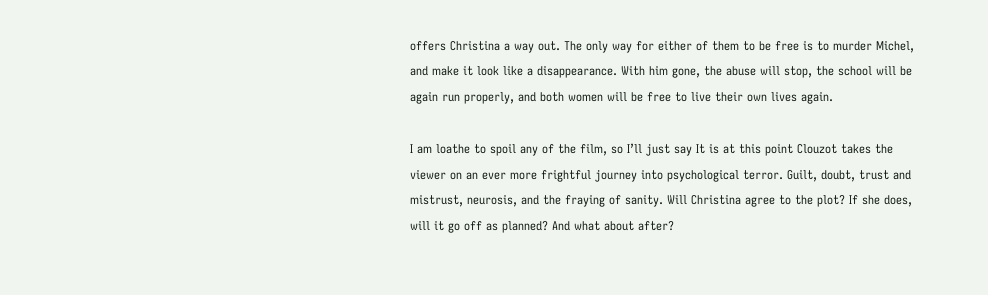offers Christina a way out. The only way for either of them to be free is to murder Michel, and make it look like a disappearance. With him gone, the abuse will stop, the school will be again run properly, and both women will be free to live their own lives again.

I am loathe to spoil any of the film, so I’ll just say It is at this point Clouzot takes the viewer on an ever more frightful journey into psychological terror. Guilt, doubt, trust and mistrust, neurosis, and the fraying of sanity. Will Christina agree to the plot? If she does, will it go off as planned? And what about after?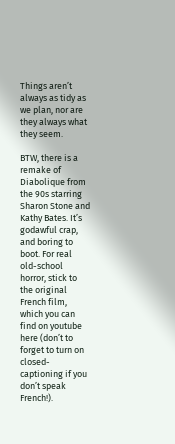Things aren’t always as tidy as we plan, nor are they always what they seem.

BTW, there is a remake of Diabolique from the 90s starring Sharon Stone and Kathy Bates. It’s godawful crap, and boring to boot. For real old-school horror, stick to the original French film, which you can find on youtube here (don’t to forget to turn on closed-captioning if you don’t speak French!).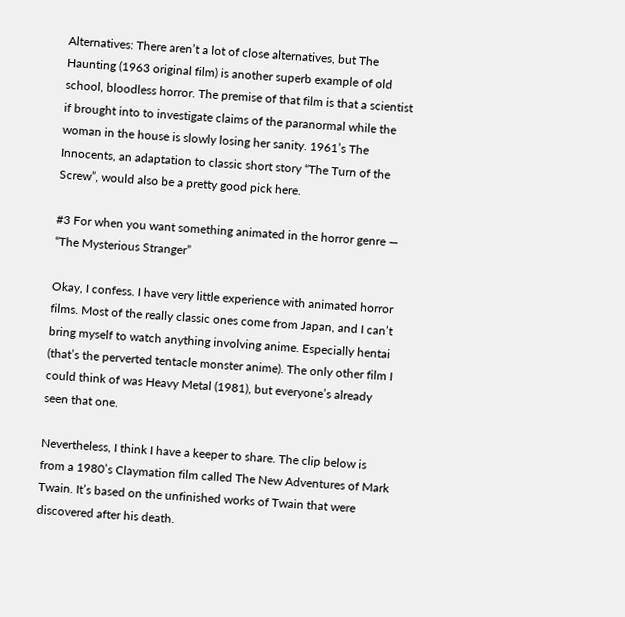Alternatives: There aren’t a lot of close alternatives, but The Haunting (1963 original film) is another superb example of old school, bloodless horror. The premise of that film is that a scientist if brought into to investigate claims of the paranormal while the woman in the house is slowly losing her sanity. 1961’s The Innocents, an adaptation to classic short story “The Turn of the Screw”, would also be a pretty good pick here.

#3 For when you want something animated in the horror genre — “The Mysterious Stranger”

Okay, I confess. I have very little experience with animated horror films. Most of the really classic ones come from Japan, and I can’t bring myself to watch anything involving anime. Especially hentai (that’s the perverted tentacle monster anime). The only other film I could think of was Heavy Metal (1981), but everyone’s already seen that one.

Nevertheless, I think I have a keeper to share. The clip below is from a 1980’s Claymation film called The New Adventures of Mark Twain. It’s based on the unfinished works of Twain that were discovered after his death.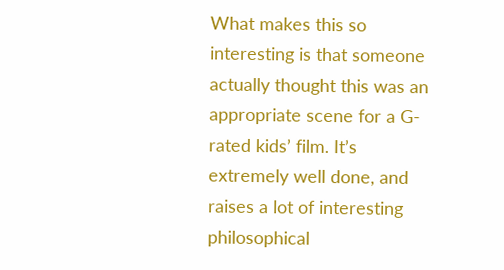What makes this so interesting is that someone actually thought this was an appropriate scene for a G-rated kids’ film. It’s extremely well done, and raises a lot of interesting philosophical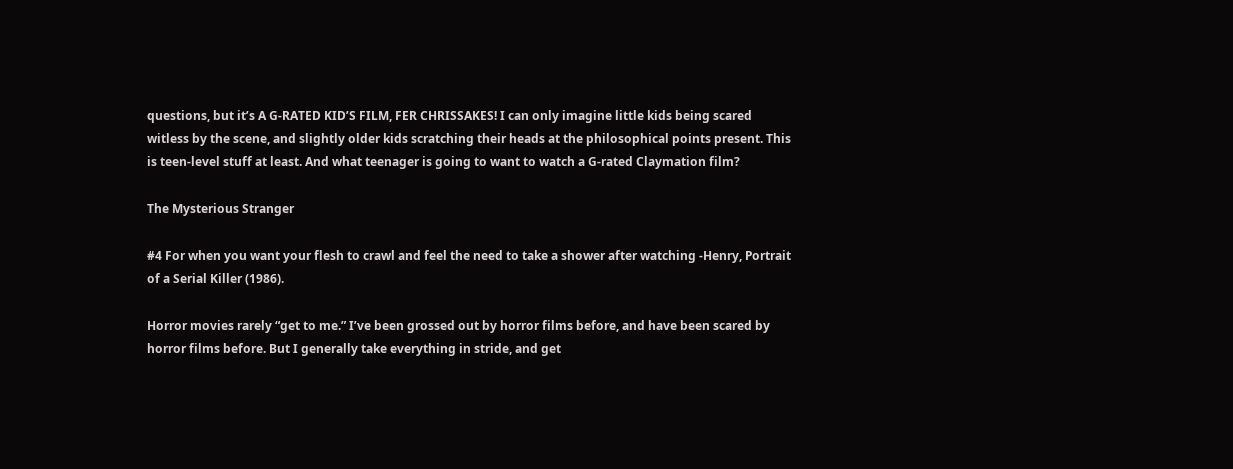questions, but it’s A G-RATED KID’S FILM, FER CHRISSAKES! I can only imagine little kids being scared witless by the scene, and slightly older kids scratching their heads at the philosophical points present. This is teen-level stuff at least. And what teenager is going to want to watch a G-rated Claymation film?

The Mysterious Stranger

#4 For when you want your flesh to crawl and feel the need to take a shower after watching -Henry, Portrait of a Serial Killer (1986).

Horror movies rarely “get to me.” I’ve been grossed out by horror films before, and have been scared by horror films before. But I generally take everything in stride, and get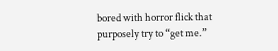bored with horror flick that purposely try to “get me.”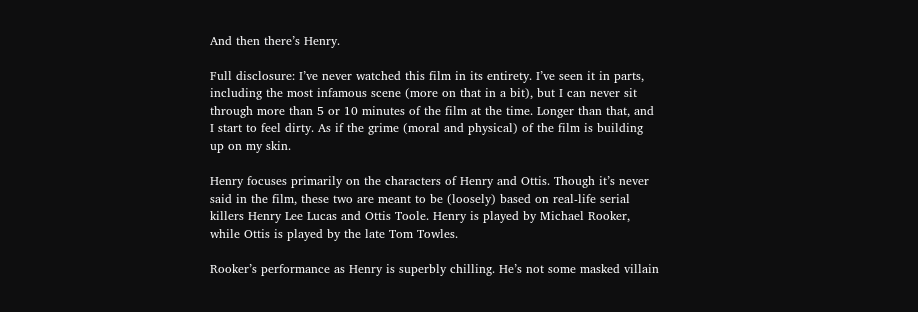And then there’s Henry.

Full disclosure: I’ve never watched this film in its entirety. I’ve seen it in parts, including the most infamous scene (more on that in a bit), but I can never sit through more than 5 or 10 minutes of the film at the time. Longer than that, and I start to feel dirty. As if the grime (moral and physical) of the film is building up on my skin.

Henry focuses primarily on the characters of Henry and Ottis. Though it’s never said in the film, these two are meant to be (loosely) based on real-life serial killers Henry Lee Lucas and Ottis Toole. Henry is played by Michael Rooker, while Ottis is played by the late Tom Towles.

Rooker’s performance as Henry is superbly chilling. He’s not some masked villain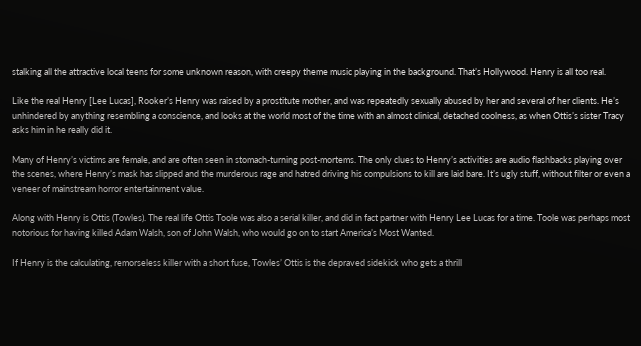stalking all the attractive local teens for some unknown reason, with creepy theme music playing in the background. That’s Hollywood. Henry is all too real.

Like the real Henry [Lee Lucas], Rooker’s Henry was raised by a prostitute mother, and was repeatedly sexually abused by her and several of her clients. He’s unhindered by anything resembling a conscience, and looks at the world most of the time with an almost clinical, detached coolness, as when Ottis’s sister Tracy asks him in he really did it.

Many of Henry’s victims are female, and are often seen in stomach-turning post-mortems. The only clues to Henry’s activities are audio flashbacks playing over the scenes, where Henry’s mask has slipped and the murderous rage and hatred driving his compulsions to kill are laid bare. It’s ugly stuff, without filter or even a veneer of mainstream horror entertainment value.

Along with Henry is Ottis (Towles). The real life Ottis Toole was also a serial killer, and did in fact partner with Henry Lee Lucas for a time. Toole was perhaps most notorious for having killed Adam Walsh, son of John Walsh, who would go on to start America’s Most Wanted.

If Henry is the calculating, remorseless killer with a short fuse, Towles’ Ottis is the depraved sidekick who gets a thrill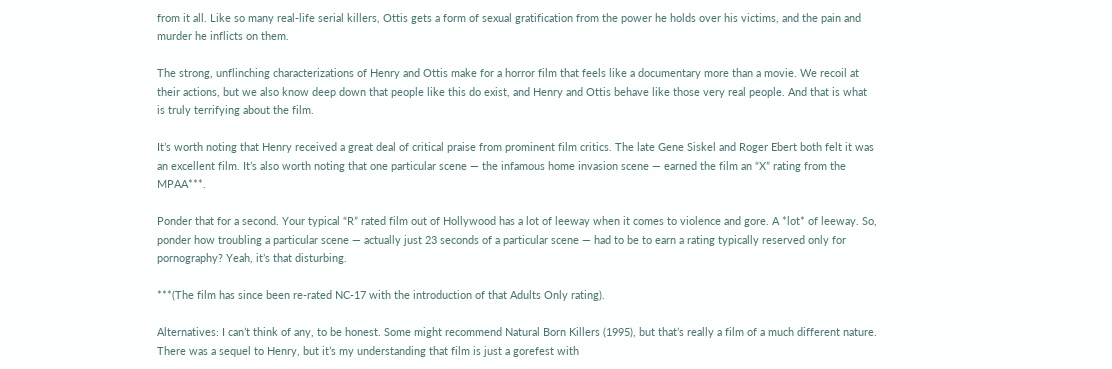from it all. Like so many real-life serial killers, Ottis gets a form of sexual gratification from the power he holds over his victims, and the pain and murder he inflicts on them.

The strong, unflinching characterizations of Henry and Ottis make for a horror film that feels like a documentary more than a movie. We recoil at their actions, but we also know deep down that people like this do exist, and Henry and Ottis behave like those very real people. And that is what is truly terrifying about the film.

It’s worth noting that Henry received a great deal of critical praise from prominent film critics. The late Gene Siskel and Roger Ebert both felt it was an excellent film. It’s also worth noting that one particular scene — the infamous home invasion scene — earned the film an “X” rating from the MPAA***.

Ponder that for a second. Your typical “R” rated film out of Hollywood has a lot of leeway when it comes to violence and gore. A *lot* of leeway. So, ponder how troubling a particular scene — actually just 23 seconds of a particular scene — had to be to earn a rating typically reserved only for pornography? Yeah, it’s that disturbing.

***(The film has since been re-rated NC-17 with the introduction of that Adults Only rating).

Alternatives: I can’t think of any, to be honest. Some might recommend Natural Born Killers (1995), but that’s really a film of a much different nature. There was a sequel to Henry, but it’s my understanding that film is just a gorefest with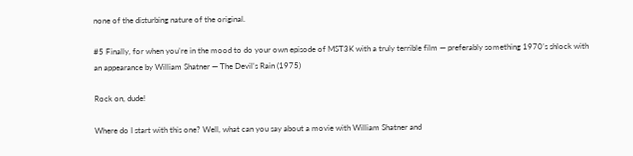none of the disturbing nature of the original.

#5 Finally, for when you’re in the mood to do your own episode of MST3K with a truly terrible film — preferably something 1970’s shlock with an appearance by William Shatner — The Devil’s Rain (1975)

Rock on, dude!

Where do I start with this one? Well, what can you say about a movie with William Shatner and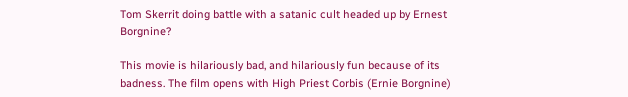Tom Skerrit doing battle with a satanic cult headed up by Ernest Borgnine?

This movie is hilariously bad, and hilariously fun because of its badness. The film opens with High Priest Corbis (Ernie Borgnine)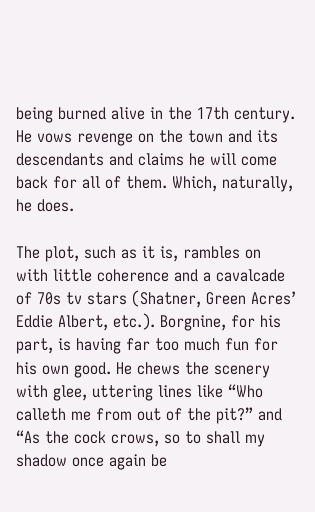being burned alive in the 17th century. He vows revenge on the town and its descendants and claims he will come back for all of them. Which, naturally, he does.

The plot, such as it is, rambles on with little coherence and a cavalcade of 70s tv stars (Shatner, Green Acres’ Eddie Albert, etc.). Borgnine, for his part, is having far too much fun for his own good. He chews the scenery with glee, uttering lines like “Who calleth me from out of the pit?” and “As the cock crows, so to shall my shadow once again be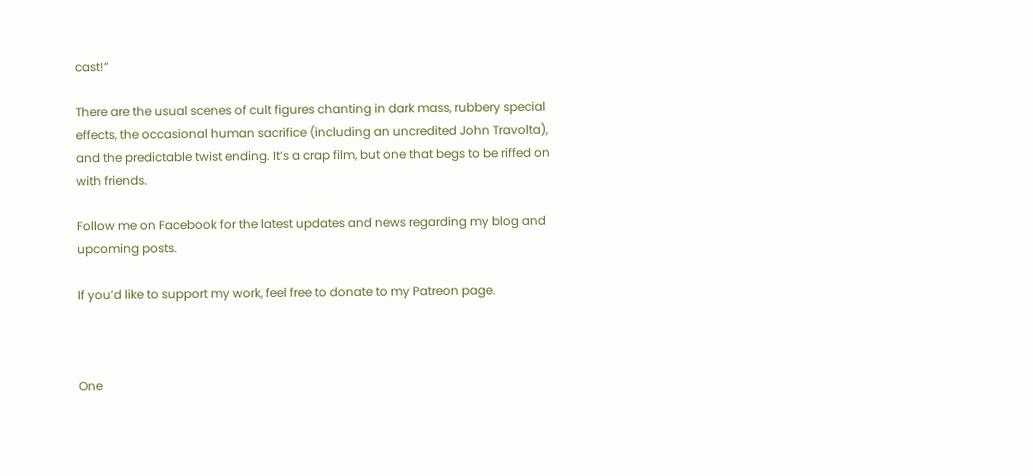cast!”

There are the usual scenes of cult figures chanting in dark mass, rubbery special effects, the occasional human sacrifice (including an uncredited John Travolta), and the predictable twist ending. It’s a crap film, but one that begs to be riffed on with friends.

Follow me on Facebook for the latest updates and news regarding my blog and upcoming posts.

If you’d like to support my work, feel free to donate to my Patreon page.



One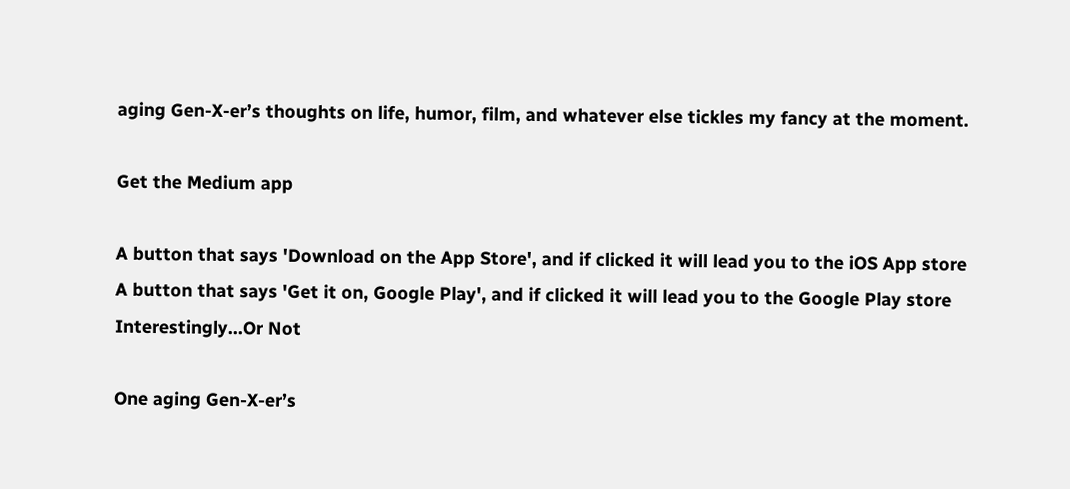aging Gen-X-er’s thoughts on life, humor, film, and whatever else tickles my fancy at the moment.

Get the Medium app

A button that says 'Download on the App Store', and if clicked it will lead you to the iOS App store
A button that says 'Get it on, Google Play', and if clicked it will lead you to the Google Play store
Interestingly…Or Not

One aging Gen-X-er’s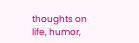thoughts on life, humor,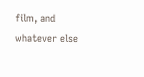film, and whatever else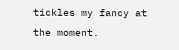tickles my fancy at the moment.